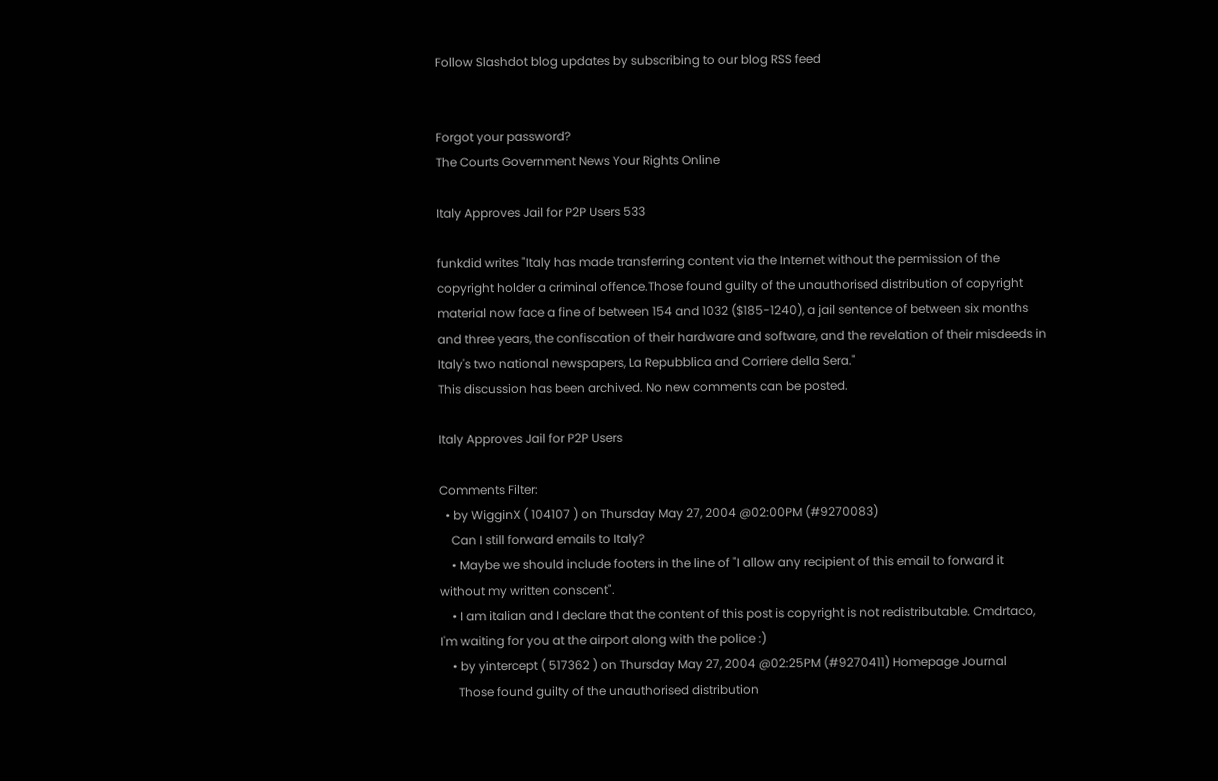Follow Slashdot blog updates by subscribing to our blog RSS feed


Forgot your password?
The Courts Government News Your Rights Online

Italy Approves Jail for P2P Users 533

funkdid writes "Italy has made transferring content via the Internet without the permission of the copyright holder a criminal offence.Those found guilty of the unauthorised distribution of copyright material now face a fine of between 154 and 1032 ($185-1240), a jail sentence of between six months and three years, the confiscation of their hardware and software, and the revelation of their misdeeds in Italy's two national newspapers, La Repubblica and Corriere della Sera."
This discussion has been archived. No new comments can be posted.

Italy Approves Jail for P2P Users

Comments Filter:
  • by WigginX ( 104107 ) on Thursday May 27, 2004 @02:00PM (#9270083)
    Can I still forward emails to Italy?
    • Maybe we should include footers in the line of "I allow any recipient of this email to forward it without my written conscent".
    • I am italian and I declare that the content of this post is copyright is not redistributable. Cmdrtaco, I'm waiting for you at the airport along with the police :)
    • by yintercept ( 517362 ) on Thursday May 27, 2004 @02:25PM (#9270411) Homepage Journal
      Those found guilty of the unauthorised distribution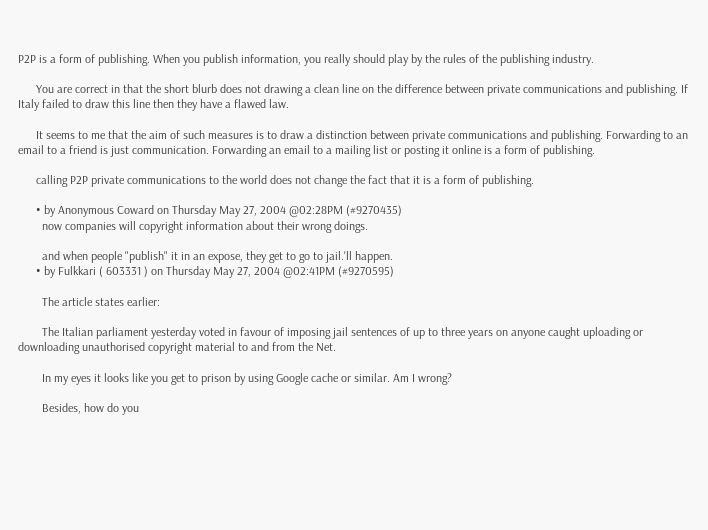P2P is a form of publishing. When you publish information, you really should play by the rules of the publishing industry.

      You are correct in that the short blurb does not drawing a clean line on the difference between private communications and publishing. If Italy failed to draw this line then they have a flawed law.

      It seems to me that the aim of such measures is to draw a distinction between private communications and publishing. Forwarding to an email to a friend is just communication. Forwarding an email to a mailing list or posting it online is a form of publishing.

      calling P2P private communications to the world does not change the fact that it is a form of publishing.

      • by Anonymous Coward on Thursday May 27, 2004 @02:28PM (#9270435)
        now companies will copyright information about their wrong doings.

        and when people "publish" it in an expose, they get to go to jail.'ll happen.
      • by Fulkkari ( 603331 ) on Thursday May 27, 2004 @02:41PM (#9270595)

        The article states earlier:

        The Italian parliament yesterday voted in favour of imposing jail sentences of up to three years on anyone caught uploading or downloading unauthorised copyright material to and from the Net.

        In my eyes it looks like you get to prison by using Google cache or similar. Am I wrong?

        Besides, how do you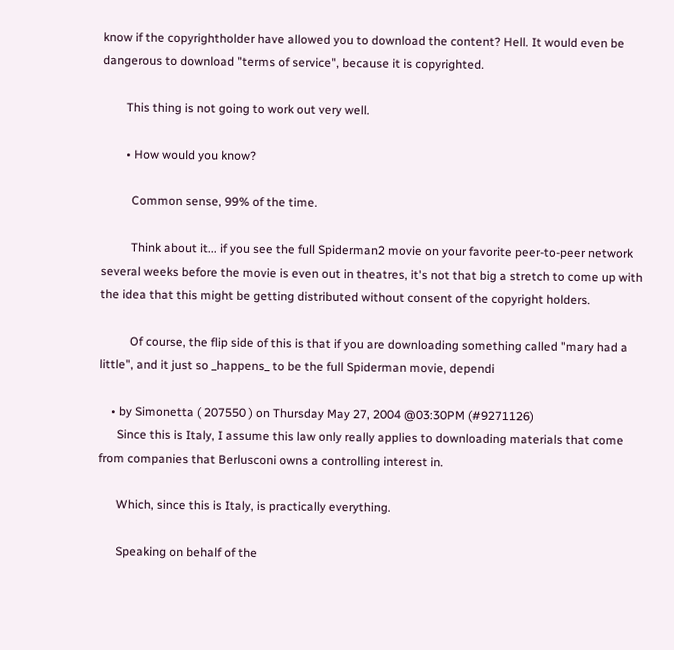know if the copyrightholder have allowed you to download the content? Hell. It would even be dangerous to download "terms of service", because it is copyrighted.

        This thing is not going to work out very well.

        • How would you know?

          Common sense, 99% of the time.

          Think about it... if you see the full Spiderman2 movie on your favorite peer-to-peer network several weeks before the movie is even out in theatres, it's not that big a stretch to come up with the idea that this might be getting distributed without consent of the copyright holders.

          Of course, the flip side of this is that if you are downloading something called "mary had a little", and it just so _happens_ to be the full Spiderman movie, dependi

    • by Simonetta ( 207550 ) on Thursday May 27, 2004 @03:30PM (#9271126)
      Since this is Italy, I assume this law only really applies to downloading materials that come from companies that Berlusconi owns a controlling interest in.

      Which, since this is Italy, is practically everything.

      Speaking on behalf of the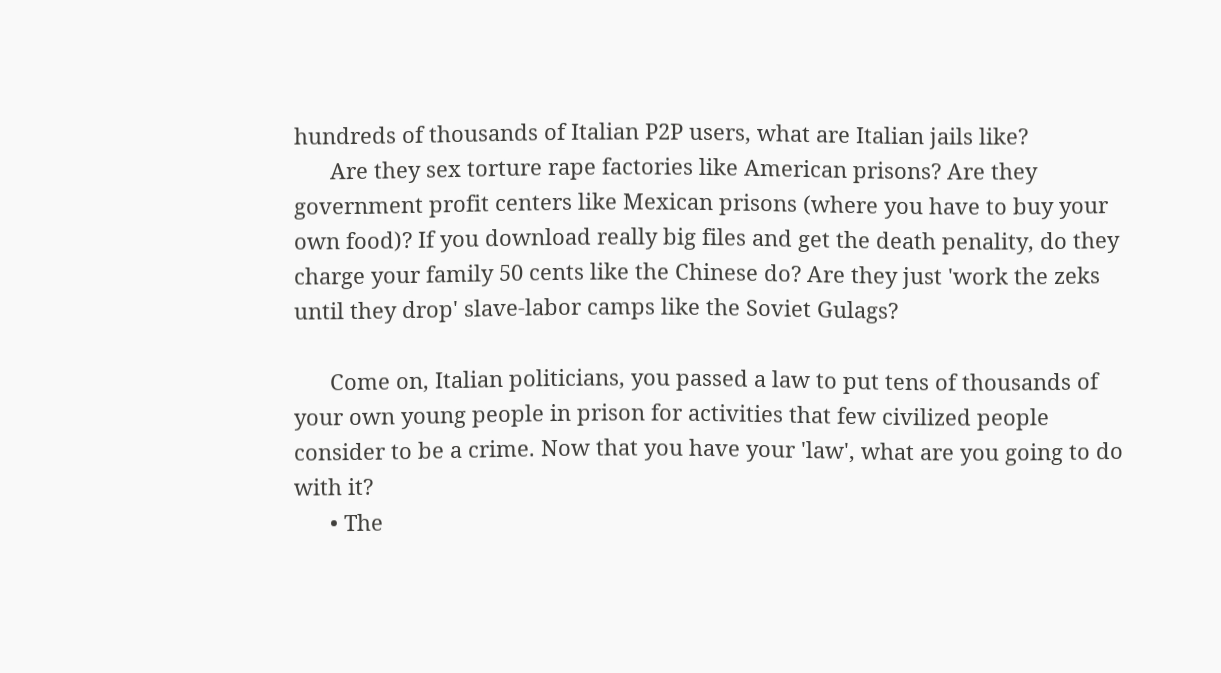hundreds of thousands of Italian P2P users, what are Italian jails like?
      Are they sex torture rape factories like American prisons? Are they government profit centers like Mexican prisons (where you have to buy your own food)? If you download really big files and get the death penality, do they charge your family 50 cents like the Chinese do? Are they just 'work the zeks until they drop' slave-labor camps like the Soviet Gulags?

      Come on, Italian politicians, you passed a law to put tens of thousands of your own young people in prison for activities that few civilized people consider to be a crime. Now that you have your 'law', what are you going to do with it?
      • The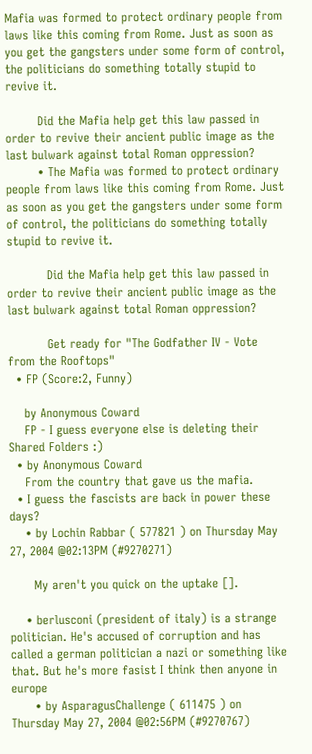Mafia was formed to protect ordinary people from laws like this coming from Rome. Just as soon as you get the gangsters under some form of control, the politicians do something totally stupid to revive it.

        Did the Mafia help get this law passed in order to revive their ancient public image as the last bulwark against total Roman oppression?
        • The Mafia was formed to protect ordinary people from laws like this coming from Rome. Just as soon as you get the gangsters under some form of control, the politicians do something totally stupid to revive it.

          Did the Mafia help get this law passed in order to revive their ancient public image as the last bulwark against total Roman oppression?

          Get ready for "The Godfather IV - Vote from the Rooftops"
  • FP (Score:2, Funny)

    by Anonymous Coward
    FP - I guess everyone else is deleting their Shared Folders :)
  • by Anonymous Coward
    From the country that gave us the mafia.
  • I guess the fascists are back in power these days?
    • by Lochin Rabbar ( 577821 ) on Thursday May 27, 2004 @02:13PM (#9270271)

      My aren't you quick on the uptake [].

    • berlusconi (president of italy) is a strange politician. He's accused of corruption and has called a german politician a nazi or something like that. But he's more fasist I think then anyone in europe
      • by AsparagusChallenge ( 611475 ) on Thursday May 27, 2004 @02:56PM (#9270767)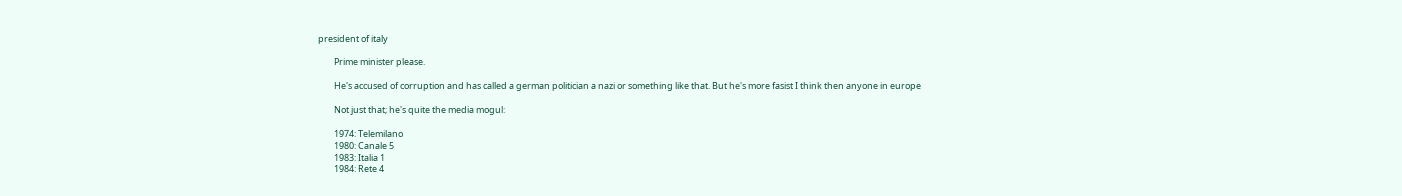president of italy

        Prime minister please.

        He's accused of corruption and has called a german politician a nazi or something like that. But he's more fasist I think then anyone in europe

        Not just that; he's quite the media mogul:

        1974: Telemilano
        1980: Canale 5
        1983: Italia 1
        1984: Rete 4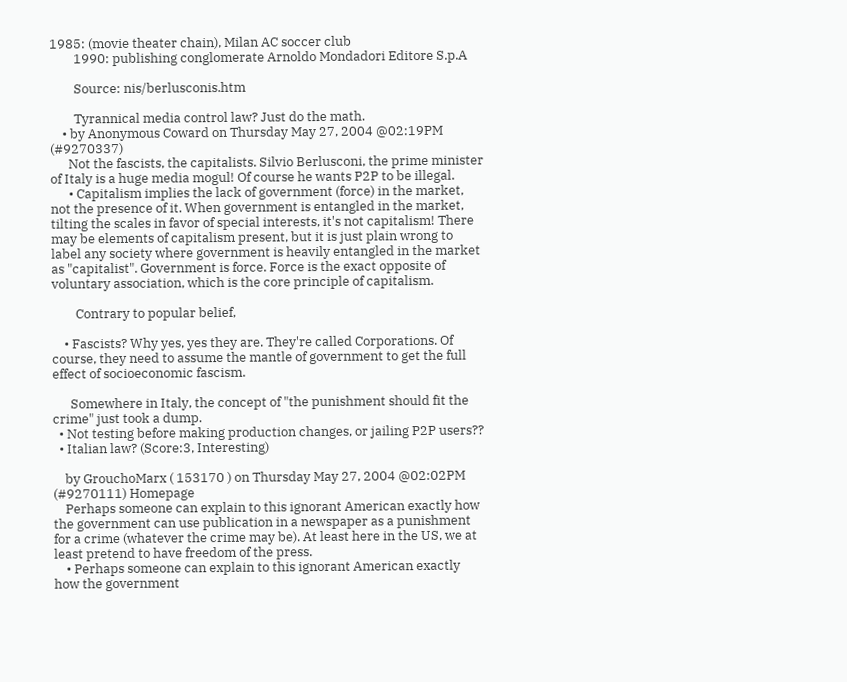1985: (movie theater chain), Milan AC soccer club
        1990: publishing conglomerate Arnoldo Mondadori Editore S.p.A

        Source: nis/berlusconis.htm

        Tyrannical media control law? Just do the math.
    • by Anonymous Coward on Thursday May 27, 2004 @02:19PM (#9270337)
      Not the fascists, the capitalists. Silvio Berlusconi, the prime minister of Italy is a huge media mogul! Of course he wants P2P to be illegal.
      • Capitalism implies the lack of government (force) in the market, not the presence of it. When government is entangled in the market, tilting the scales in favor of special interests, it's not capitalism! There may be elements of capitalism present, but it is just plain wrong to label any society where government is heavily entangled in the market as "capitalist". Government is force. Force is the exact opposite of voluntary association, which is the core principle of capitalism.

        Contrary to popular belief,

    • Fascists? Why yes, yes they are. They're called Corporations. Of course, they need to assume the mantle of government to get the full effect of socioeconomic fascism.

      Somewhere in Italy, the concept of "the punishment should fit the crime" just took a dump.
  • Not testing before making production changes, or jailing P2P users??
  • Italian law? (Score:3, Interesting)

    by GrouchoMarx ( 153170 ) on Thursday May 27, 2004 @02:02PM (#9270111) Homepage
    Perhaps someone can explain to this ignorant American exactly how the government can use publication in a newspaper as a punishment for a crime (whatever the crime may be). At least here in the US, we at least pretend to have freedom of the press.
    • Perhaps someone can explain to this ignorant American exactly how the government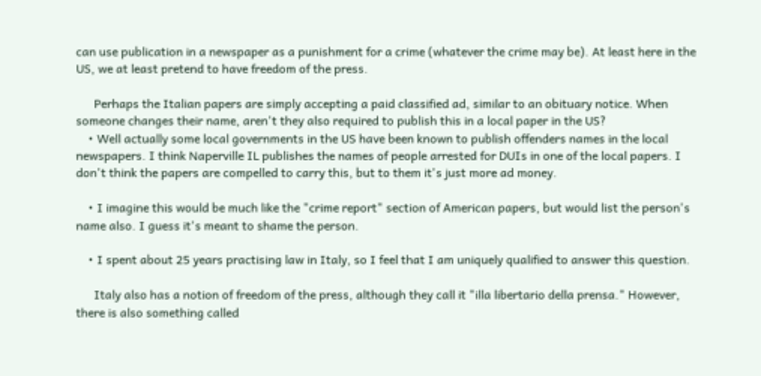can use publication in a newspaper as a punishment for a crime (whatever the crime may be). At least here in the US, we at least pretend to have freedom of the press.

      Perhaps the Italian papers are simply accepting a paid classified ad, similar to an obituary notice. When someone changes their name, aren't they also required to publish this in a local paper in the US?
    • Well actually some local governments in the US have been known to publish offenders names in the local newspapers. I think Naperville IL publishes the names of people arrested for DUIs in one of the local papers. I don't think the papers are compelled to carry this, but to them it's just more ad money.

    • I imagine this would be much like the "crime report" section of American papers, but would list the person's name also. I guess it's meant to shame the person.

    • I spent about 25 years practising law in Italy, so I feel that I am uniquely qualified to answer this question.

      Italy also has a notion of freedom of the press, although they call it "illa libertario della prensa." However, there is also something called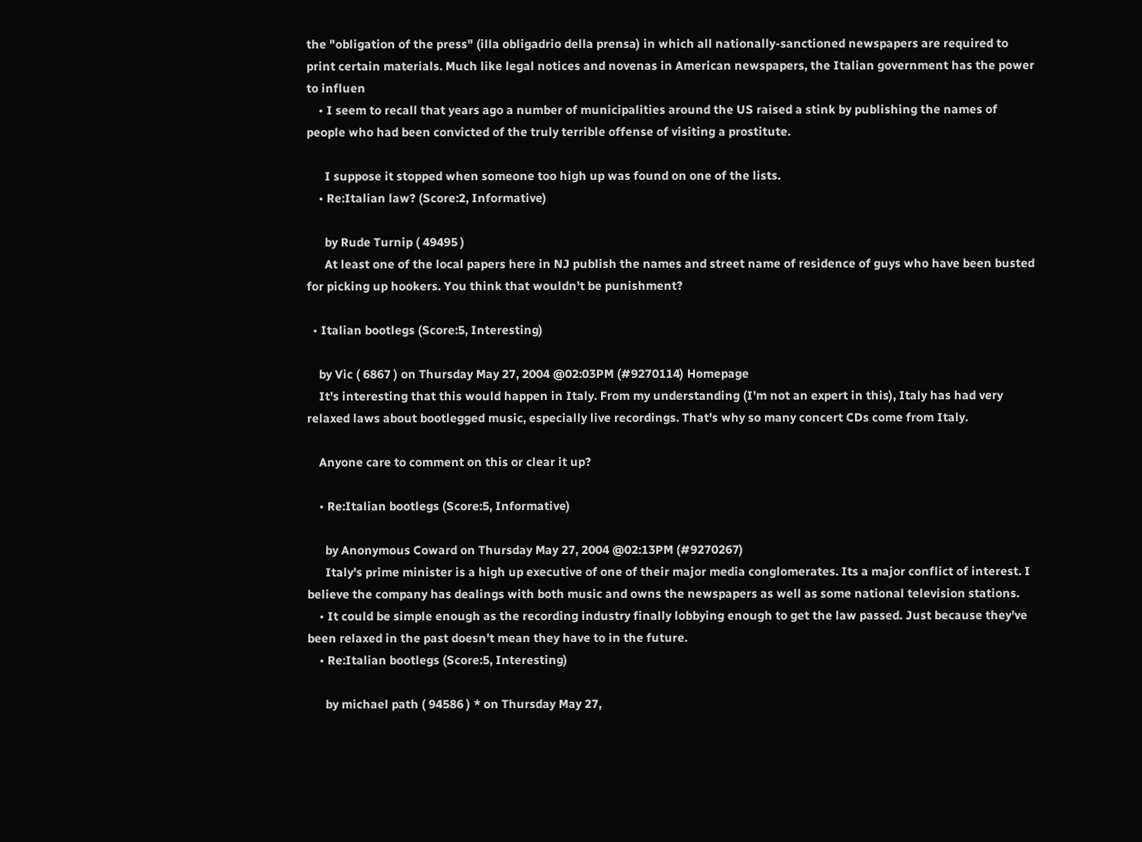the "obligation of the press" (illa obligadrio della prensa) in which all nationally-sanctioned newspapers are required to print certain materials. Much like legal notices and novenas in American newspapers, the Italian government has the power to influen
    • I seem to recall that years ago a number of municipalities around the US raised a stink by publishing the names of people who had been convicted of the truly terrible offense of visiting a prostitute.

      I suppose it stopped when someone too high up was found on one of the lists.
    • Re:Italian law? (Score:2, Informative)

      by Rude Turnip ( 49495 )
      At least one of the local papers here in NJ publish the names and street name of residence of guys who have been busted for picking up hookers. You think that wouldn't be punishment?

  • Italian bootlegs (Score:5, Interesting)

    by Vic ( 6867 ) on Thursday May 27, 2004 @02:03PM (#9270114) Homepage
    It's interesting that this would happen in Italy. From my understanding (I'm not an expert in this), Italy has had very relaxed laws about bootlegged music, especially live recordings. That's why so many concert CDs come from Italy.

    Anyone care to comment on this or clear it up?

    • Re:Italian bootlegs (Score:5, Informative)

      by Anonymous Coward on Thursday May 27, 2004 @02:13PM (#9270267)
      Italy's prime minister is a high up executive of one of their major media conglomerates. Its a major conflict of interest. I believe the company has dealings with both music and owns the newspapers as well as some national television stations.
    • It could be simple enough as the recording industry finally lobbying enough to get the law passed. Just because they've been relaxed in the past doesn't mean they have to in the future.
    • Re:Italian bootlegs (Score:5, Interesting)

      by michael path ( 94586 ) * on Thursday May 27,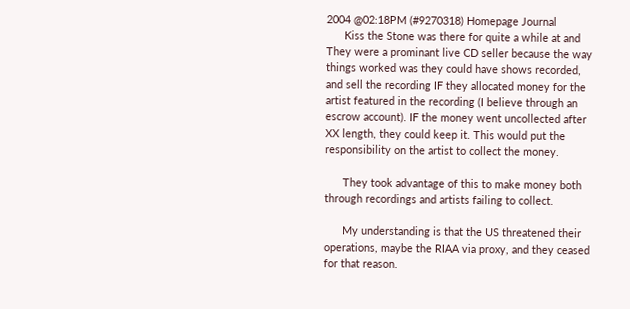2004 @02:18PM (#9270318) Homepage Journal
      Kiss the Stone was there for quite a while at and They were a prominant live CD seller because the way things worked was they could have shows recorded, and sell the recording IF they allocated money for the artist featured in the recording (I believe through an escrow account). IF the money went uncollected after XX length, they could keep it. This would put the responsibility on the artist to collect the money.

      They took advantage of this to make money both through recordings and artists failing to collect.

      My understanding is that the US threatened their operations, maybe the RIAA via proxy, and they ceased for that reason.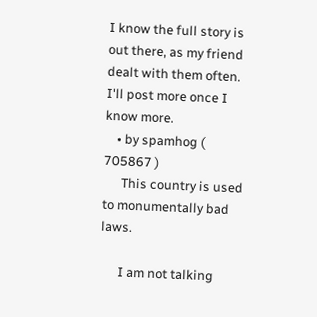I know the full story is out there, as my friend dealt with them often. I'll post more once I know more.
    • by spamhog ( 705867 )
      This country is used to monumentally bad laws.

      I am not talking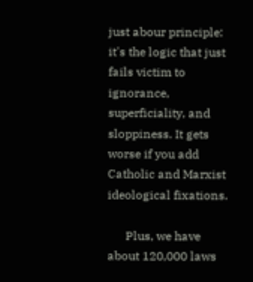just abour principle: it's the logic that just fails victim to ignorance, superficiality, and sloppiness. It gets worse if you add Catholic and Marxist ideological fixations.

      Plus, we have about 120,000 laws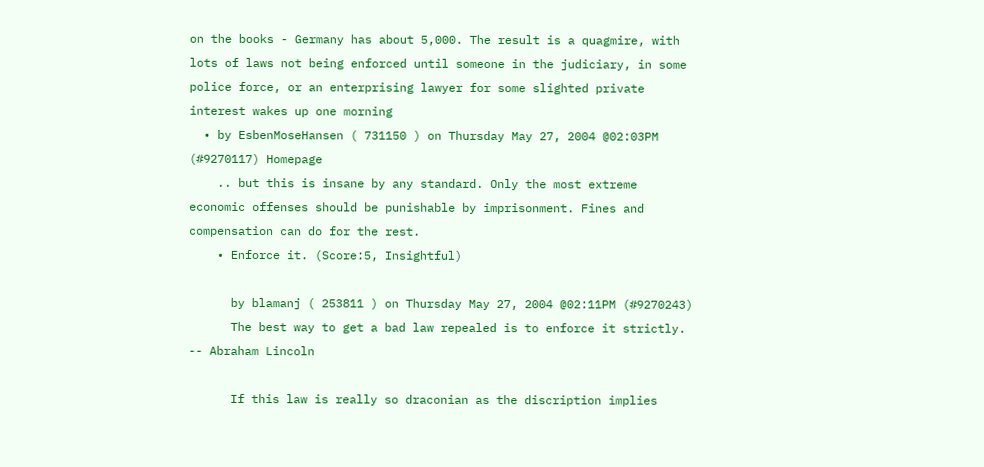on the books - Germany has about 5,000. The result is a quagmire, with lots of laws not being enforced until someone in the judiciary, in some police force, or an enterprising lawyer for some slighted private interest wakes up one morning
  • by EsbenMoseHansen ( 731150 ) on Thursday May 27, 2004 @02:03PM (#9270117) Homepage
    .. but this is insane by any standard. Only the most extreme economic offenses should be punishable by imprisonment. Fines and compensation can do for the rest.
    • Enforce it. (Score:5, Insightful)

      by blamanj ( 253811 ) on Thursday May 27, 2004 @02:11PM (#9270243)
      The best way to get a bad law repealed is to enforce it strictly. -- Abraham Lincoln

      If this law is really so draconian as the discription implies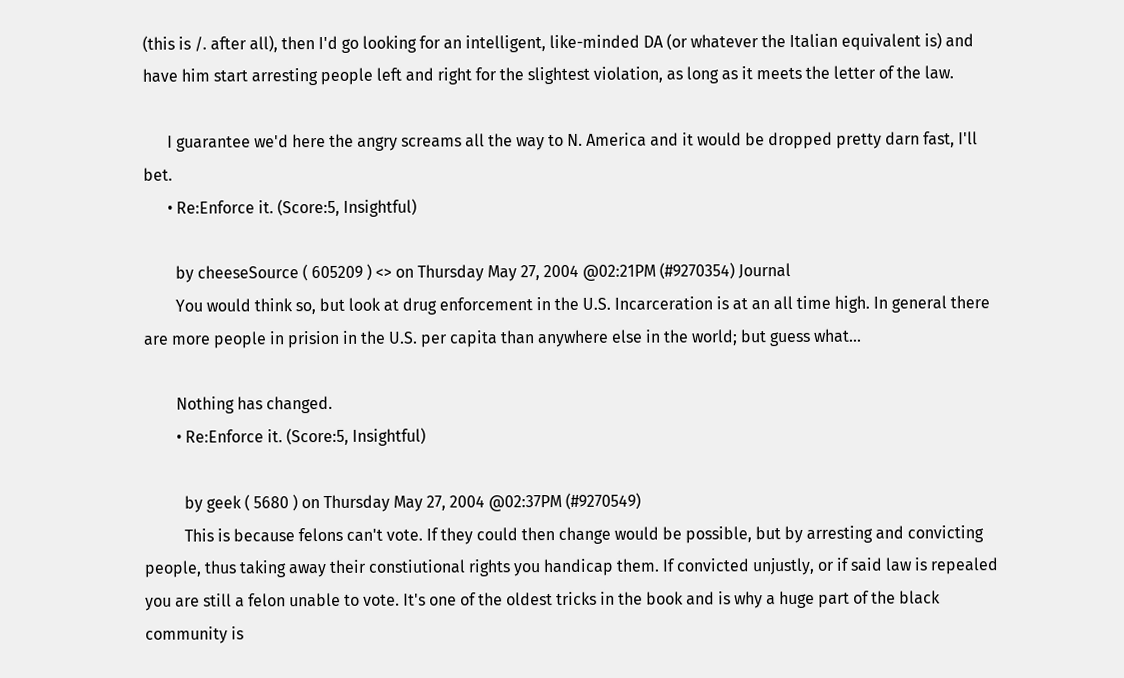(this is /. after all), then I'd go looking for an intelligent, like-minded DA (or whatever the Italian equivalent is) and have him start arresting people left and right for the slightest violation, as long as it meets the letter of the law.

      I guarantee we'd here the angry screams all the way to N. America and it would be dropped pretty darn fast, I'll bet.
      • Re:Enforce it. (Score:5, Insightful)

        by cheeseSource ( 605209 ) <> on Thursday May 27, 2004 @02:21PM (#9270354) Journal
        You would think so, but look at drug enforcement in the U.S. Incarceration is at an all time high. In general there are more people in prision in the U.S. per capita than anywhere else in the world; but guess what...

        Nothing has changed.
        • Re:Enforce it. (Score:5, Insightful)

          by geek ( 5680 ) on Thursday May 27, 2004 @02:37PM (#9270549)
          This is because felons can't vote. If they could then change would be possible, but by arresting and convicting people, thus taking away their constiutional rights you handicap them. If convicted unjustly, or if said law is repealed you are still a felon unable to vote. It's one of the oldest tricks in the book and is why a huge part of the black community is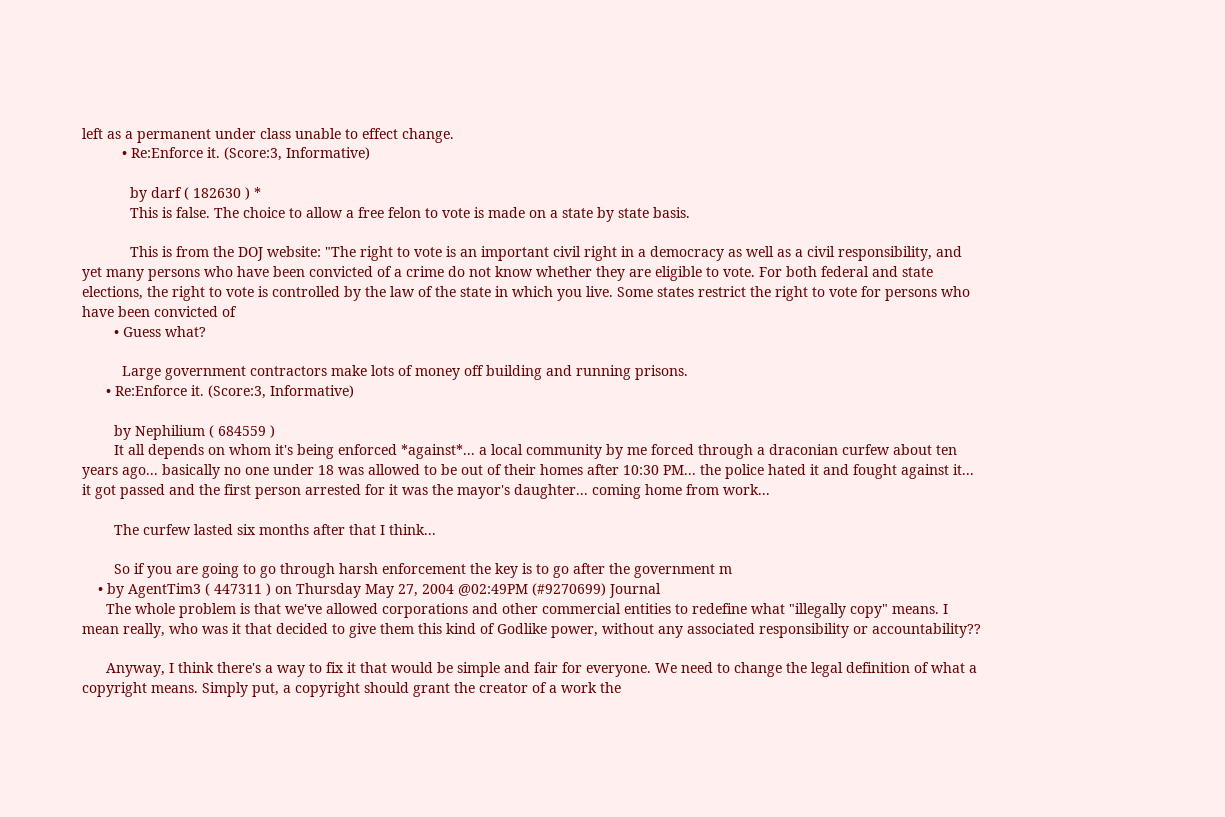left as a permanent under class unable to effect change.
          • Re:Enforce it. (Score:3, Informative)

            by darf ( 182630 ) *
            This is false. The choice to allow a free felon to vote is made on a state by state basis.

            This is from the DOJ website: "The right to vote is an important civil right in a democracy as well as a civil responsibility, and yet many persons who have been convicted of a crime do not know whether they are eligible to vote. For both federal and state elections, the right to vote is controlled by the law of the state in which you live. Some states restrict the right to vote for persons who have been convicted of
        • Guess what?

          Large government contractors make lots of money off building and running prisons.
      • Re:Enforce it. (Score:3, Informative)

        by Nephilium ( 684559 )
        It all depends on whom it's being enforced *against*... a local community by me forced through a draconian curfew about ten years ago... basically no one under 18 was allowed to be out of their homes after 10:30 PM... the police hated it and fought against it... it got passed and the first person arrested for it was the mayor's daughter... coming home from work...

        The curfew lasted six months after that I think...

        So if you are going to go through harsh enforcement the key is to go after the government m
    • by AgentTim3 ( 447311 ) on Thursday May 27, 2004 @02:49PM (#9270699) Journal
      The whole problem is that we've allowed corporations and other commercial entities to redefine what "illegally copy" means. I mean really, who was it that decided to give them this kind of Godlike power, without any associated responsibility or accountability??

      Anyway, I think there's a way to fix it that would be simple and fair for everyone. We need to change the legal definition of what a copyright means. Simply put, a copyright should grant the creator of a work the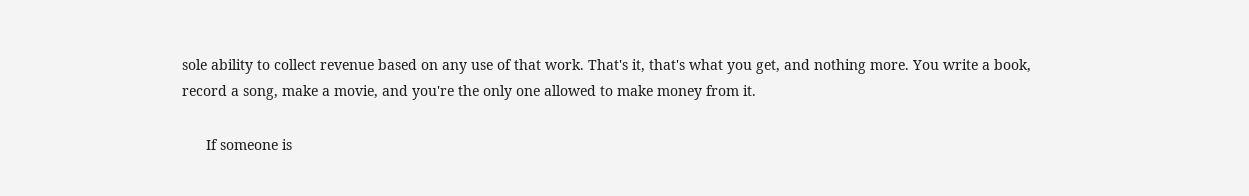sole ability to collect revenue based on any use of that work. That's it, that's what you get, and nothing more. You write a book, record a song, make a movie, and you're the only one allowed to make money from it.

      If someone is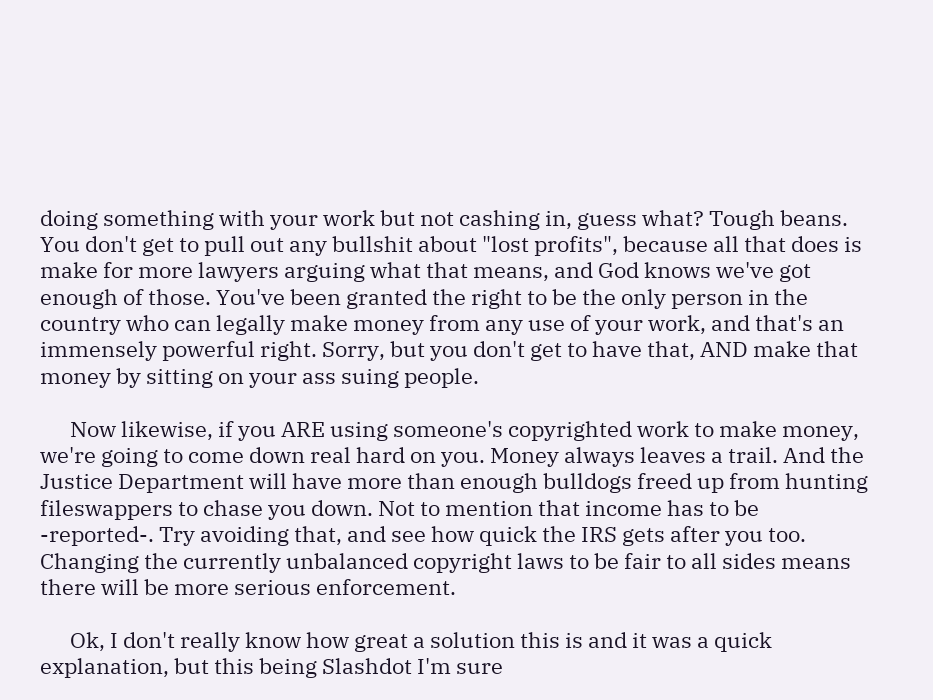doing something with your work but not cashing in, guess what? Tough beans. You don't get to pull out any bullshit about "lost profits", because all that does is make for more lawyers arguing what that means, and God knows we've got enough of those. You've been granted the right to be the only person in the country who can legally make money from any use of your work, and that's an immensely powerful right. Sorry, but you don't get to have that, AND make that money by sitting on your ass suing people.

      Now likewise, if you ARE using someone's copyrighted work to make money, we're going to come down real hard on you. Money always leaves a trail. And the Justice Department will have more than enough bulldogs freed up from hunting fileswappers to chase you down. Not to mention that income has to be -reported-. Try avoiding that, and see how quick the IRS gets after you too. Changing the currently unbalanced copyright laws to be fair to all sides means there will be more serious enforcement.

      Ok, I don't really know how great a solution this is and it was a quick explanation, but this being Slashdot I'm sure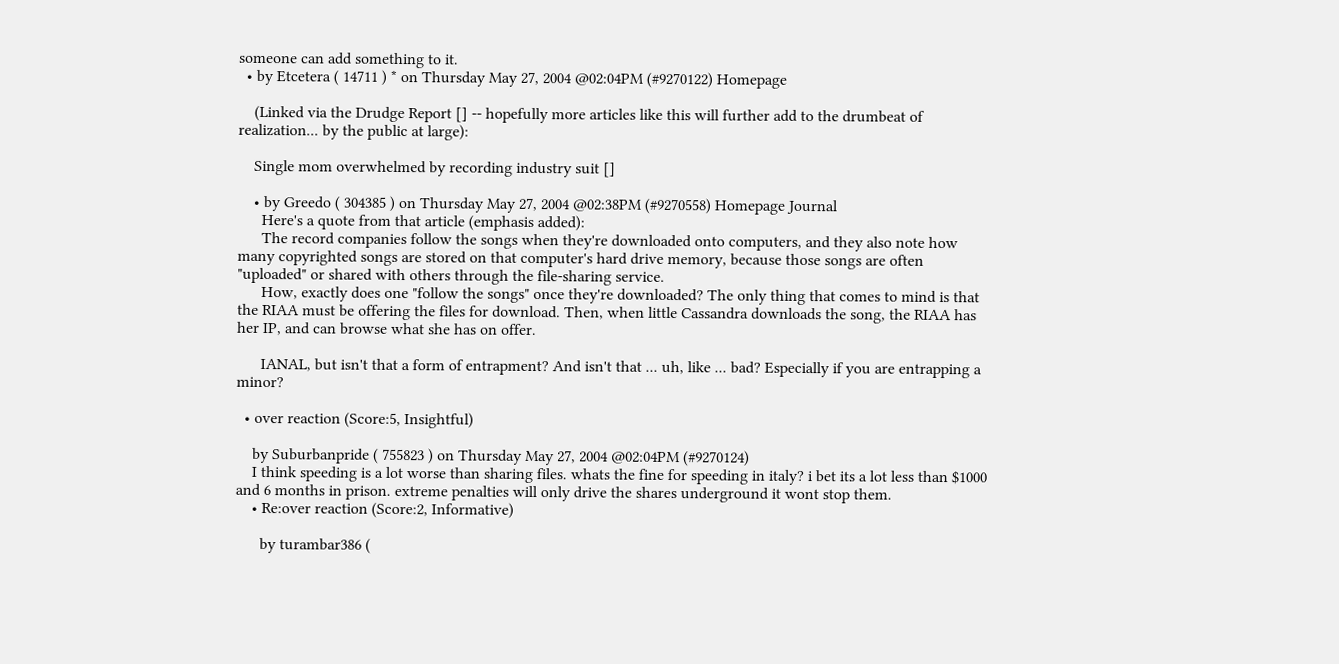someone can add something to it.
  • by Etcetera ( 14711 ) * on Thursday May 27, 2004 @02:04PM (#9270122) Homepage

    (Linked via the Drudge Report [] -- hopefully more articles like this will further add to the drumbeat of realization... by the public at large):

    Single mom overwhelmed by recording industry suit []

    • by Greedo ( 304385 ) on Thursday May 27, 2004 @02:38PM (#9270558) Homepage Journal
      Here's a quote from that article (emphasis added):
      The record companies follow the songs when they're downloaded onto computers, and they also note how many copyrighted songs are stored on that computer's hard drive memory, because those songs are often "uploaded" or shared with others through the file-sharing service.
      How, exactly does one "follow the songs" once they're downloaded? The only thing that comes to mind is that the RIAA must be offering the files for download. Then, when little Cassandra downloads the song, the RIAA has her IP, and can browse what she has on offer.

      IANAL, but isn't that a form of entrapment? And isn't that ... uh, like ... bad? Especially if you are entrapping a minor?

  • over reaction (Score:5, Insightful)

    by Suburbanpride ( 755823 ) on Thursday May 27, 2004 @02:04PM (#9270124)
    I think speeding is a lot worse than sharing files. whats the fine for speeding in italy? i bet its a lot less than $1000 and 6 months in prison. extreme penalties will only drive the shares underground it wont stop them.
    • Re:over reaction (Score:2, Informative)

      by turambar386 (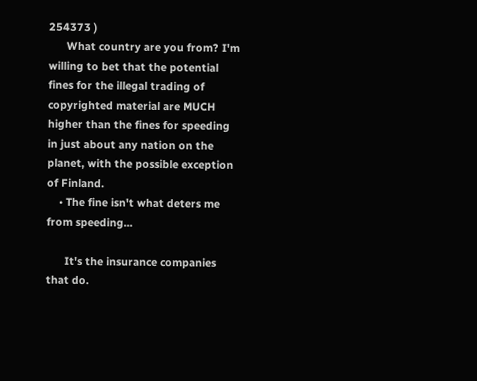254373 )
      What country are you from? I'm willing to bet that the potential fines for the illegal trading of copyrighted material are MUCH higher than the fines for speeding in just about any nation on the planet, with the possible exception of Finland.
    • The fine isn't what deters me from speeding...

      It's the insurance companies that do.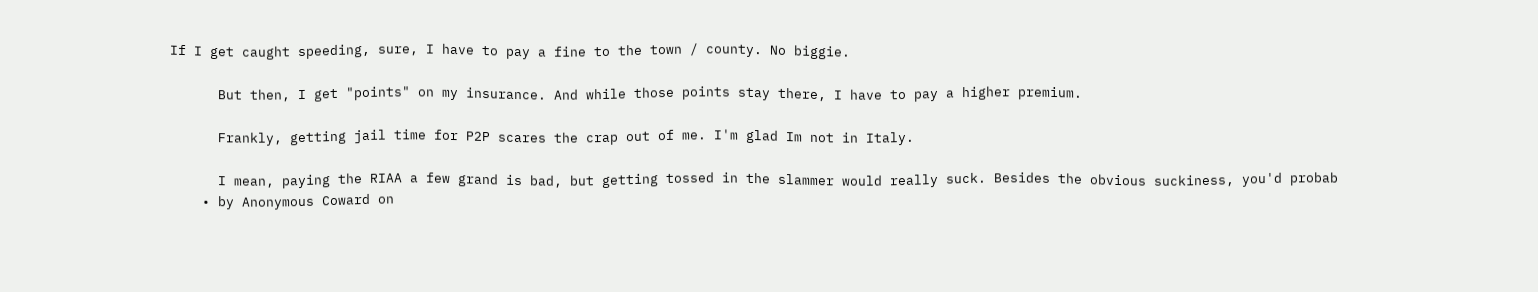If I get caught speeding, sure, I have to pay a fine to the town / county. No biggie.

      But then, I get "points" on my insurance. And while those points stay there, I have to pay a higher premium.

      Frankly, getting jail time for P2P scares the crap out of me. I'm glad Im not in Italy.

      I mean, paying the RIAA a few grand is bad, but getting tossed in the slammer would really suck. Besides the obvious suckiness, you'd probab
    • by Anonymous Coward on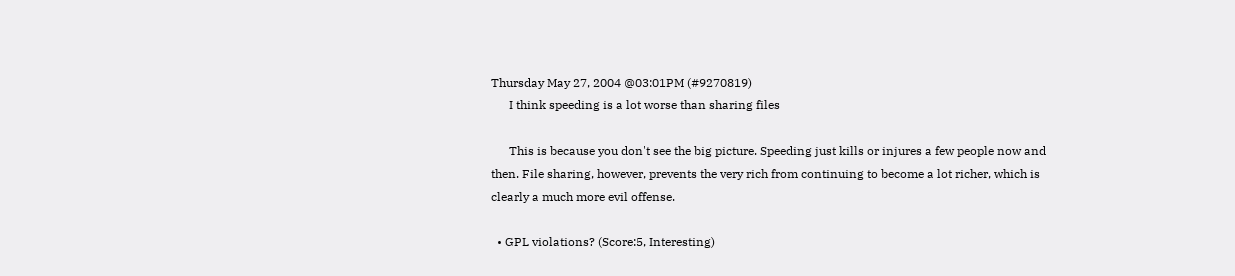Thursday May 27, 2004 @03:01PM (#9270819)
      I think speeding is a lot worse than sharing files

      This is because you don't see the big picture. Speeding just kills or injures a few people now and then. File sharing, however, prevents the very rich from continuing to become a lot richer, which is clearly a much more evil offense.

  • GPL violations? (Score:5, Interesting)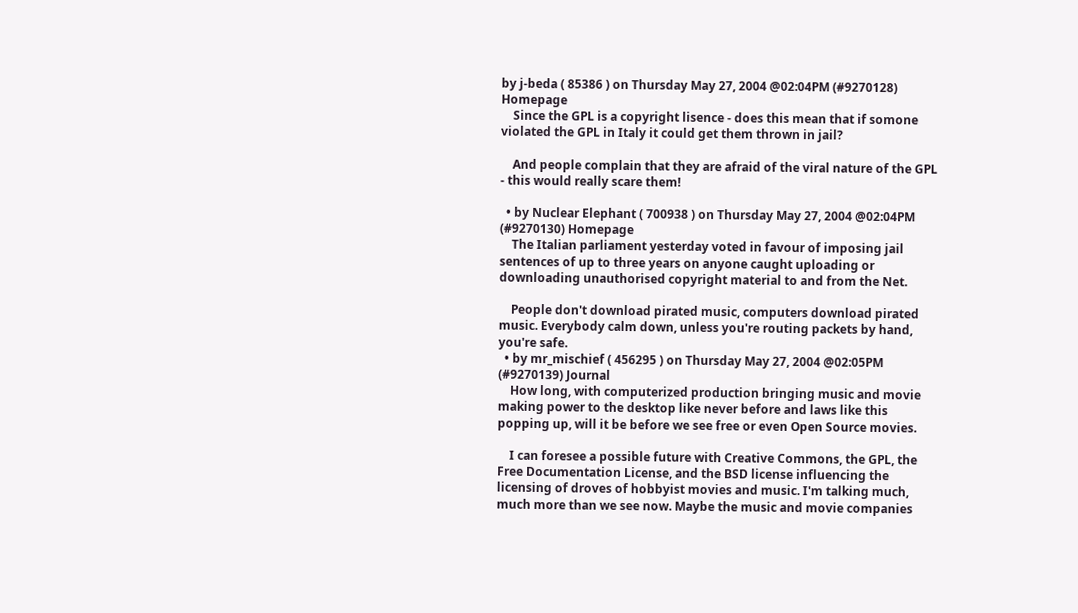by j-beda ( 85386 ) on Thursday May 27, 2004 @02:04PM (#9270128) Homepage
    Since the GPL is a copyright lisence - does this mean that if somone violated the GPL in Italy it could get them thrown in jail?

    And people complain that they are afraid of the viral nature of the GPL - this would really scare them!

  • by Nuclear Elephant ( 700938 ) on Thursday May 27, 2004 @02:04PM (#9270130) Homepage
    The Italian parliament yesterday voted in favour of imposing jail sentences of up to three years on anyone caught uploading or downloading unauthorised copyright material to and from the Net.

    People don't download pirated music, computers download pirated music. Everybody calm down, unless you're routing packets by hand, you're safe.
  • by mr_mischief ( 456295 ) on Thursday May 27, 2004 @02:05PM (#9270139) Journal
    How long, with computerized production bringing music and movie making power to the desktop like never before and laws like this popping up, will it be before we see free or even Open Source movies.

    I can foresee a possible future with Creative Commons, the GPL, the Free Documentation License, and the BSD license influencing the licensing of droves of hobbyist movies and music. I'm talking much, much more than we see now. Maybe the music and movie companies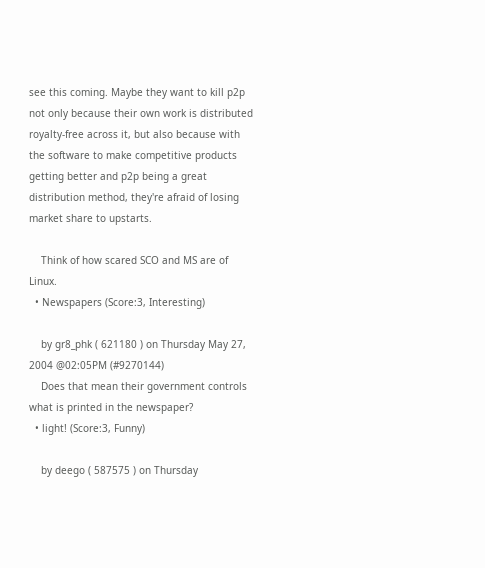see this coming. Maybe they want to kill p2p not only because their own work is distributed royalty-free across it, but also because with the software to make competitive products getting better and p2p being a great distribution method, they're afraid of losing market share to upstarts.

    Think of how scared SCO and MS are of Linux.
  • Newspapers (Score:3, Interesting)

    by gr8_phk ( 621180 ) on Thursday May 27, 2004 @02:05PM (#9270144)
    Does that mean their government controls what is printed in the newspaper?
  • light! (Score:3, Funny)

    by deego ( 587575 ) on Thursday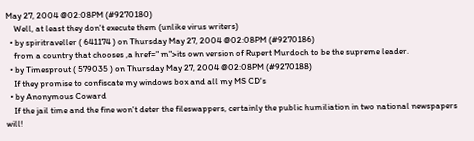May 27, 2004 @02:08PM (#9270180)
    Well, at least they don't execute them (unlike virus writers)
  • by spiritraveller ( 641174 ) on Thursday May 27, 2004 @02:08PM (#9270186)
    from a country that chooses ,a href=" m">its own version of Rupert Murdoch to be the supreme leader.
  • by Timesprout ( 579035 ) on Thursday May 27, 2004 @02:08PM (#9270188)
    If they promise to confiscate my windows box and all my MS CD's
  • by Anonymous Coward
    If the jail time and the fine won't deter the fileswappers, certainly the public humiliation in two national newspapers will!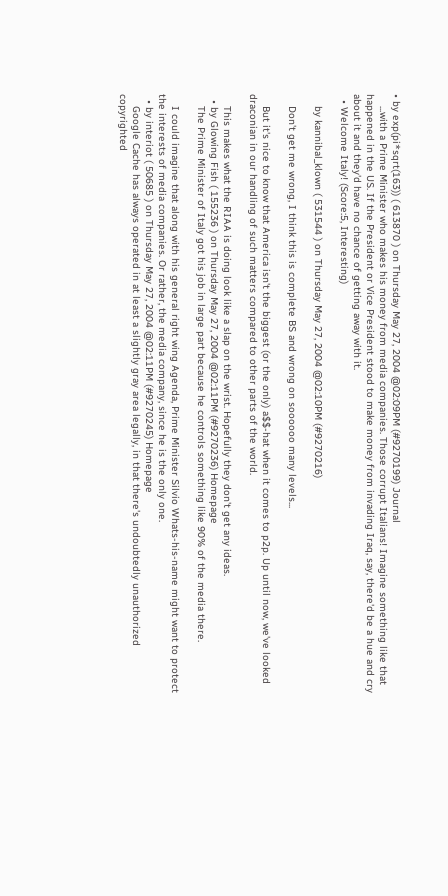• by exp(pi*sqrt(163)) ( 613870 ) on Thursday May 27, 2004 @02:09PM (#9270199) Journal
    ...with a Prime Minister who makes his money from media companies. Those corrupt Italians! Imagine something like that happened in the US. If the President or Vice President stood to make money from invading Iraq, say, there'd be a hue and cry about it and they'd have no chance of getting away with it.
  • Welcome Italy! (Score:5, Interesting)

    by kannibal_klown ( 531544 ) on Thursday May 27, 2004 @02:10PM (#9270216)

    Don't get me wrong, I think this is complete BS and wrong on soooooo many levels...

    But it's nice to know that America isn't the biggest (or the only) a$$-hat when it comes to p2p. Up until now, we've looked draconian in our handling of such matters compared to other parts of the world.

    This makes what the RIAA is doing look like a slap on the wrist. Hopefully they don't get any ideas.
  • by Glowing Fish ( 155236 ) on Thursday May 27, 2004 @02:11PM (#9270236) Homepage
    The Prime Minister of Italy got his job in large part because he controls something like 90% of the media there.

    I could imagine that along with his general right wing Agenda, Prime Minister Silvio Whats-his-name might want to protect the interests of media companies. Or rather, the media company, since he is the only one.
  • by interiot ( 50685 ) on Thursday May 27, 2004 @02:11PM (#9270245) Homepage
    Google Cache has always operated in at least a slightly gray area legally, in that there's undoubtedly unauthorized copyrighted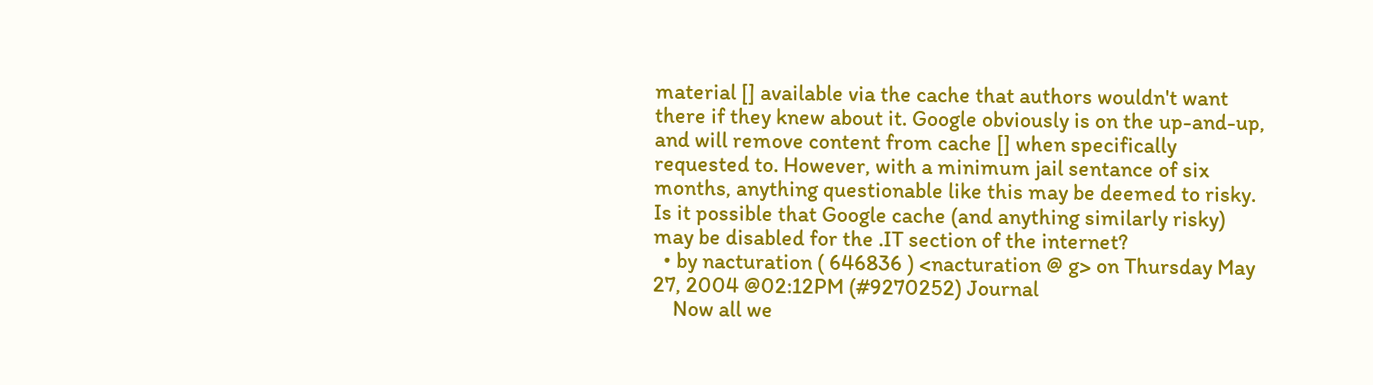material [] available via the cache that authors wouldn't want there if they knew about it. Google obviously is on the up-and-up, and will remove content from cache [] when specifically requested to. However, with a minimum jail sentance of six months, anything questionable like this may be deemed to risky. Is it possible that Google cache (and anything similarly risky) may be disabled for the .IT section of the internet?
  • by nacturation ( 646836 ) <nacturation @ g> on Thursday May 27, 2004 @02:12PM (#9270252) Journal
    Now all we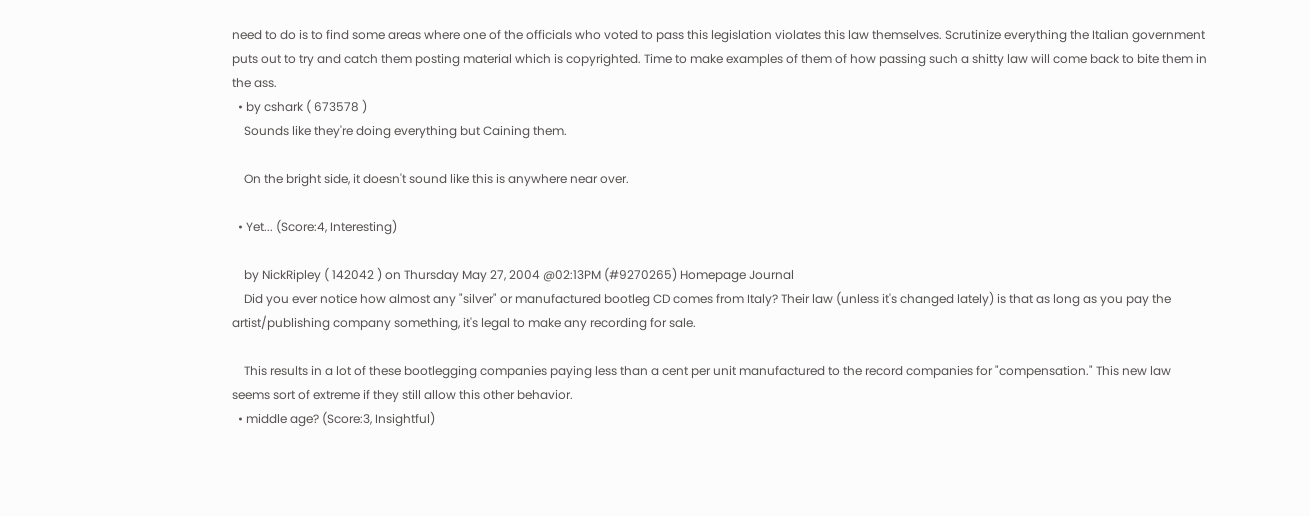need to do is to find some areas where one of the officials who voted to pass this legislation violates this law themselves. Scrutinize everything the Italian government puts out to try and catch them posting material which is copyrighted. Time to make examples of them of how passing such a shitty law will come back to bite them in the ass.
  • by cshark ( 673578 )
    Sounds like they're doing everything but Caining them.

    On the bright side, it doesn't sound like this is anywhere near over.

  • Yet... (Score:4, Interesting)

    by NickRipley ( 142042 ) on Thursday May 27, 2004 @02:13PM (#9270265) Homepage Journal
    Did you ever notice how almost any "silver" or manufactured bootleg CD comes from Italy? Their law (unless it's changed lately) is that as long as you pay the artist/publishing company something, it's legal to make any recording for sale.

    This results in a lot of these bootlegging companies paying less than a cent per unit manufactured to the record companies for "compensation." This new law seems sort of extreme if they still allow this other behavior.
  • middle age? (Score:3, Insightful)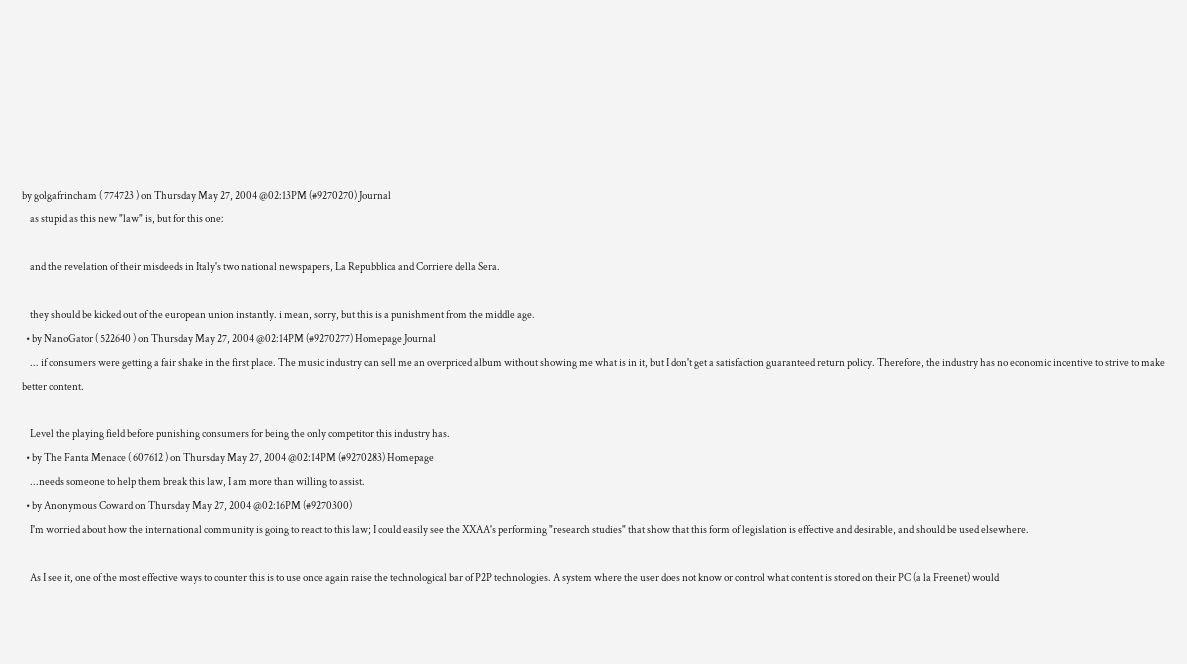by golgafrincham ( 774723 ) on Thursday May 27, 2004 @02:13PM (#9270270) Journal
    as stupid as this new "law" is, but for this one:

    and the revelation of their misdeeds in Italy's two national newspapers, La Repubblica and Corriere della Sera.

    they should be kicked out of the european union instantly. i mean, sorry, but this is a punishment from the middle age.
  • by NanoGator ( 522640 ) on Thursday May 27, 2004 @02:14PM (#9270277) Homepage Journal
    ... if consumers were getting a fair shake in the first place. The music industry can sell me an overpriced album without showing me what is in it, but I don't get a satisfaction guaranteed return policy. Therefore, the industry has no economic incentive to strive to make better content.

    Level the playing field before punishing consumers for being the only competitor this industry has.
  • by The Fanta Menace ( 607612 ) on Thursday May 27, 2004 @02:14PM (#9270283) Homepage
    ...needs someone to help them break this law, I am more than willing to assist.
  • by Anonymous Coward on Thursday May 27, 2004 @02:16PM (#9270300)
    I'm worried about how the international community is going to react to this law; I could easily see the XXAA's performing "research studies" that show that this form of legislation is effective and desirable, and should be used elsewhere.

    As I see it, one of the most effective ways to counter this is to use once again raise the technological bar of P2P technologies. A system where the user does not know or control what content is stored on their PC (a la Freenet) would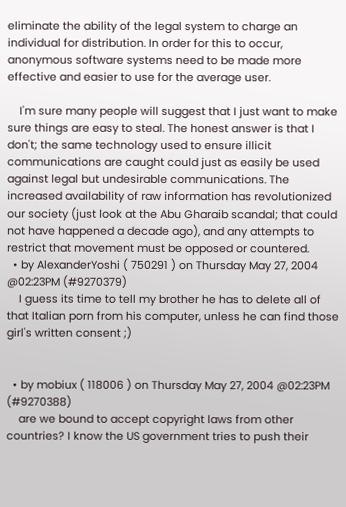eliminate the ability of the legal system to charge an individual for distribution. In order for this to occur, anonymous software systems need to be made more effective and easier to use for the average user.

    I'm sure many people will suggest that I just want to make sure things are easy to steal. The honest answer is that I don't; the same technology used to ensure illicit communications are caught could just as easily be used against legal but undesirable communications. The increased availability of raw information has revolutionized our society (just look at the Abu Gharaib scandal; that could not have happened a decade ago), and any attempts to restrict that movement must be opposed or countered.
  • by AlexanderYoshi ( 750291 ) on Thursday May 27, 2004 @02:23PM (#9270379)
    I guess its time to tell my brother he has to delete all of that Italian porn from his computer, unless he can find those girl's written consent ;)


  • by mobiux ( 118006 ) on Thursday May 27, 2004 @02:23PM (#9270388)
    are we bound to accept copyright laws from other countries? I know the US government tries to push their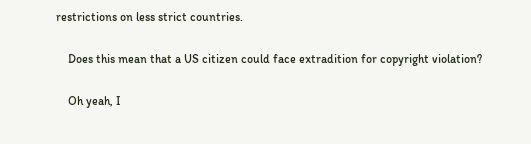restrictions on less strict countries.

    Does this mean that a US citizen could face extradition for copyright violation?

    Oh yeah, I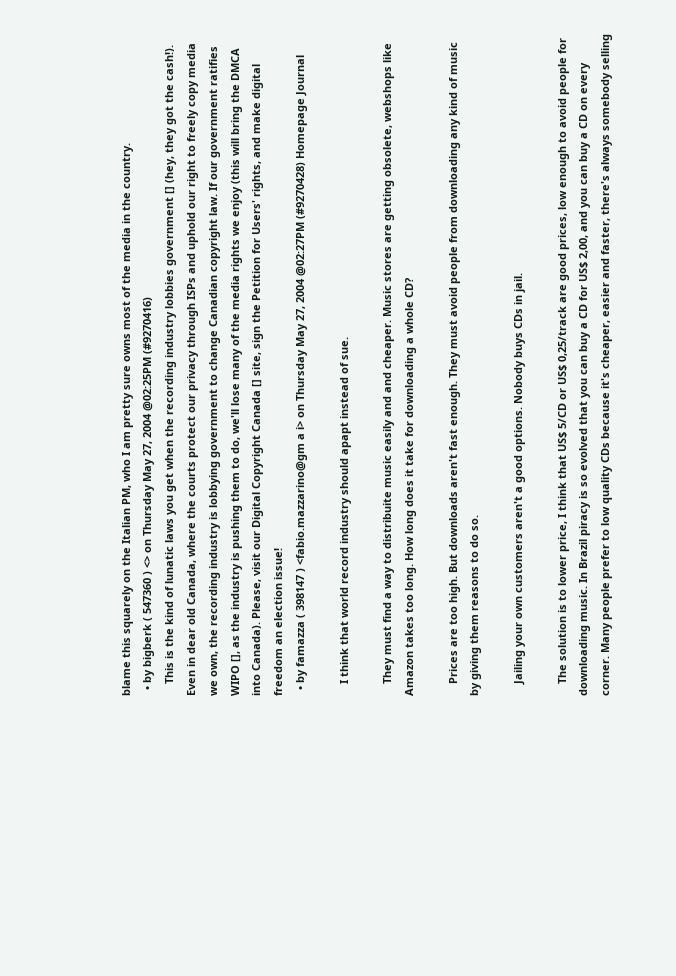blame this squarely on the Italian PM, who I am pretty sure owns most of the media in the country.
  • by bigberk ( 547360 ) <> on Thursday May 27, 2004 @02:25PM (#9270416)
    This is the kind of lunatic laws you get when the recording industry lobbies government [] (hey, they got the cash!). Even in dear old Canada, where the courts protect our privacy through ISPs and uphold our right to freely copy media we own, the recording industry is lobbying government to change Canadian copyright law. If our government ratifies WIPO [], as the industry is pushing them to do, we'll lose many of the media rights we enjoy (this will bring the DMCA into Canada). Please, visit our Digital Copyright Canada [] site, sign the Petition for Users' rights, and make digital freedom an election issue!
  • by famazza ( 398147 ) <fabio.mazzarino@gm a i> on Thursday May 27, 2004 @02:27PM (#9270428) Homepage Journal

    I think that world record industry should apapt instead of sue.

    They must find a way to distribuite music easily and and cheaper. Music stores are getting obsolete, webshops like Amazon takes too long. How long does it take for downloading a whole CD?

    Prices are too high. But downloads aren't fast enough. They must avoid people from downloading any kind of music by giving them reasons to do so.

    Jailing your own customers aren't a good options. Nobody buys CDs in jail.

    The solution is to lower price, I think that US$ 5/CD or US$ 0,25/track are good prices, low enough to avoid people for downloading music. In Brazil piracy is so evolved that you can buy a CD for US$ 2,00, and you can buy a CD on every corner. Many people prefer to low quality CDs because it's cheaper, easier and faster, there's always somebody selling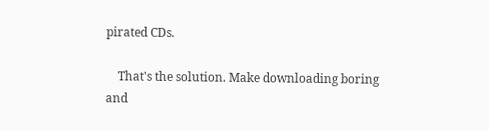pirated CDs.

    That's the solution. Make downloading boring and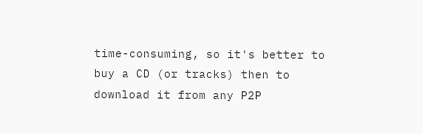time-consuming, so it's better to buy a CD (or tracks) then to download it from any P2P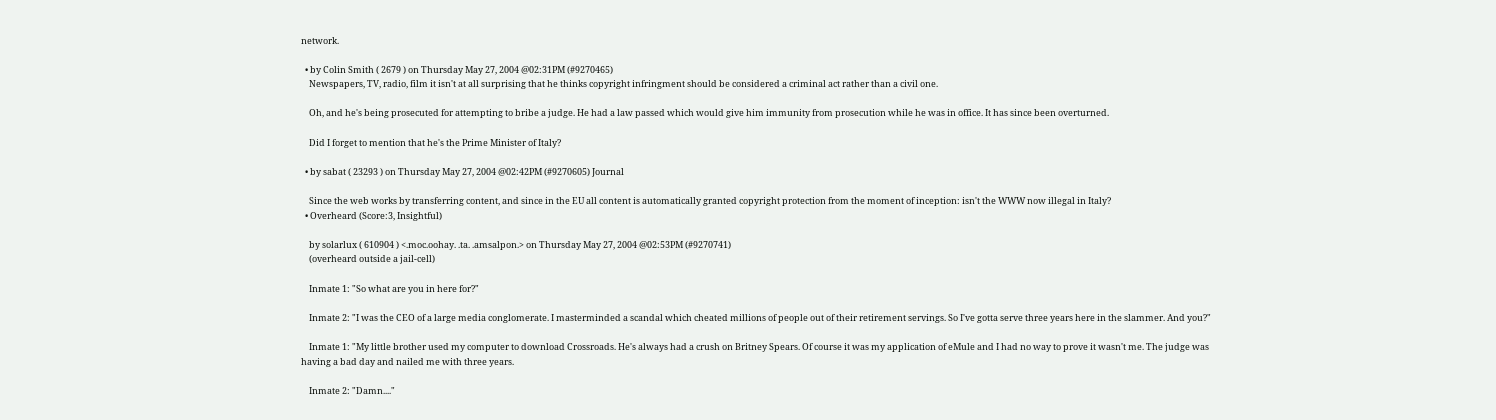network.

  • by Colin Smith ( 2679 ) on Thursday May 27, 2004 @02:31PM (#9270465)
    Newspapers, TV, radio, film it isn't at all surprising that he thinks copyright infringment should be considered a criminal act rather than a civil one.

    Oh, and he's being prosecuted for attempting to bribe a judge. He had a law passed which would give him immunity from prosecution while he was in office. It has since been overturned.

    Did I forget to mention that he's the Prime Minister of Italy?

  • by sabat ( 23293 ) on Thursday May 27, 2004 @02:42PM (#9270605) Journal

    Since the web works by transferring content, and since in the EU all content is automatically granted copyright protection from the moment of inception: isn't the WWW now illegal in Italy?
  • Overheard (Score:3, Insightful)

    by solarlux ( 610904 ) <.moc.oohay. .ta. .amsalpon.> on Thursday May 27, 2004 @02:53PM (#9270741)
    (overheard outside a jail-cell)

    Inmate 1: "So what are you in here for?"

    Inmate 2: "I was the CEO of a large media conglomerate. I masterminded a scandal which cheated millions of people out of their retirement servings. So I've gotta serve three years here in the slammer. And you?"

    Inmate 1: "My little brother used my computer to download Crossroads. He's always had a crush on Britney Spears. Of course it was my application of eMule and I had no way to prove it wasn't me. The judge was having a bad day and nailed me with three years.

    Inmate 2: "Damn...."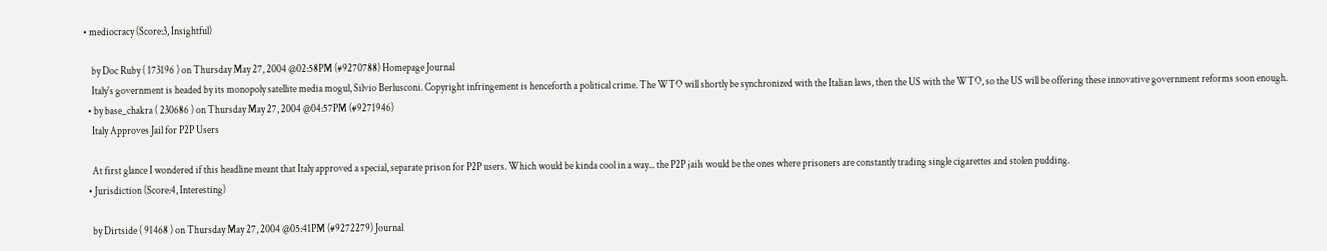• mediocracy (Score:3, Insightful)

    by Doc Ruby ( 173196 ) on Thursday May 27, 2004 @02:58PM (#9270788) Homepage Journal
    Italy's government is headed by its monopoly satellite media mogul, Silvio Berlusconi. Copyright infringement is henceforth a political crime. The WTO will shortly be synchronized with the Italian laws, then the US with the WTO, so the US will be offering these innovative government reforms soon enough.
  • by base_chakra ( 230686 ) on Thursday May 27, 2004 @04:57PM (#9271946)
    Italy Approves Jail for P2P Users

    At first glance I wondered if this headline meant that Italy approved a special, separate prison for P2P users. Which would be kinda cool in a way... the P2P jails would be the ones where prisoners are constantly trading single cigarettes and stolen pudding.
  • Jurisdiction (Score:4, Interesting)

    by Dirtside ( 91468 ) on Thursday May 27, 2004 @05:41PM (#9272279) Journal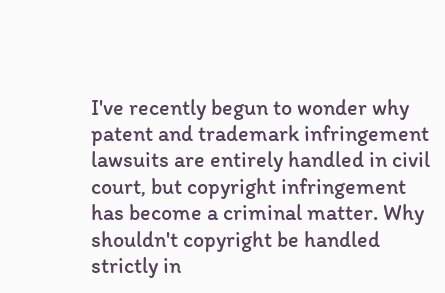I've recently begun to wonder why patent and trademark infringement lawsuits are entirely handled in civil court, but copyright infringement has become a criminal matter. Why shouldn't copyright be handled strictly in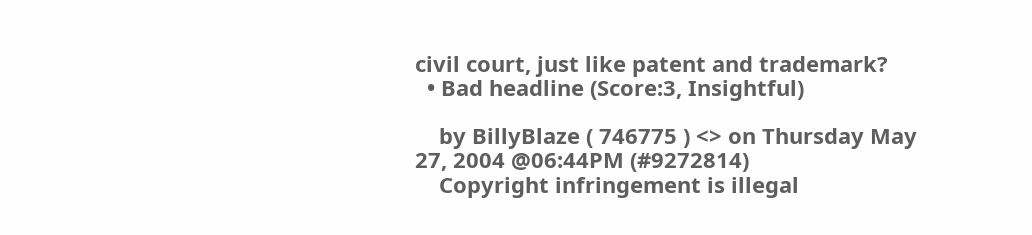civil court, just like patent and trademark?
  • Bad headline (Score:3, Insightful)

    by BillyBlaze ( 746775 ) <> on Thursday May 27, 2004 @06:44PM (#9272814)
    Copyright infringement is illegal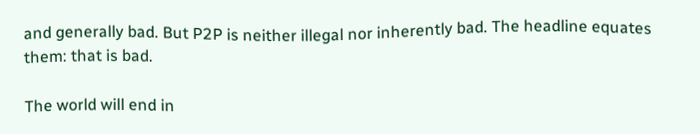and generally bad. But P2P is neither illegal nor inherently bad. The headline equates them: that is bad.

The world will end in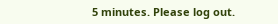5 minutes. Please log out.